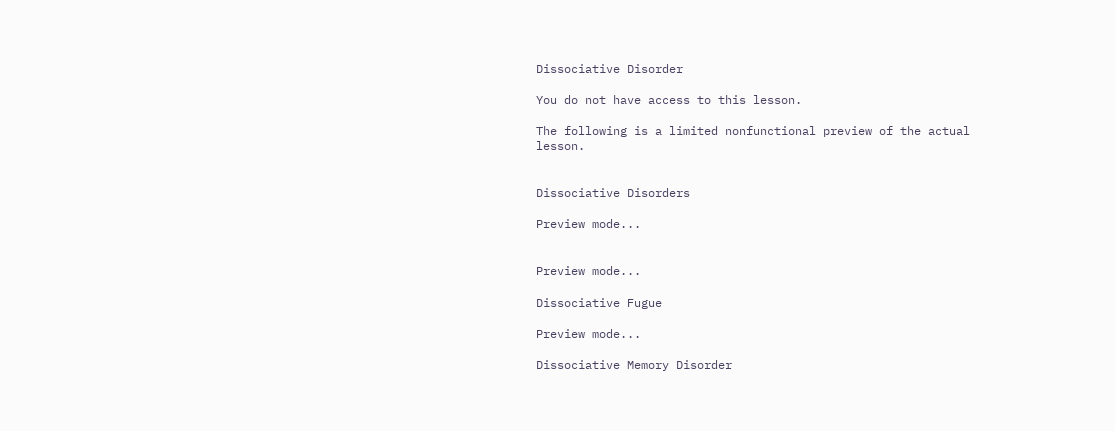Dissociative Disorder

You do not have access to this lesson.

The following is a limited nonfunctional preview of the actual lesson.


Dissociative Disorders

Preview mode...


Preview mode...

Dissociative Fugue

Preview mode...

Dissociative Memory Disorder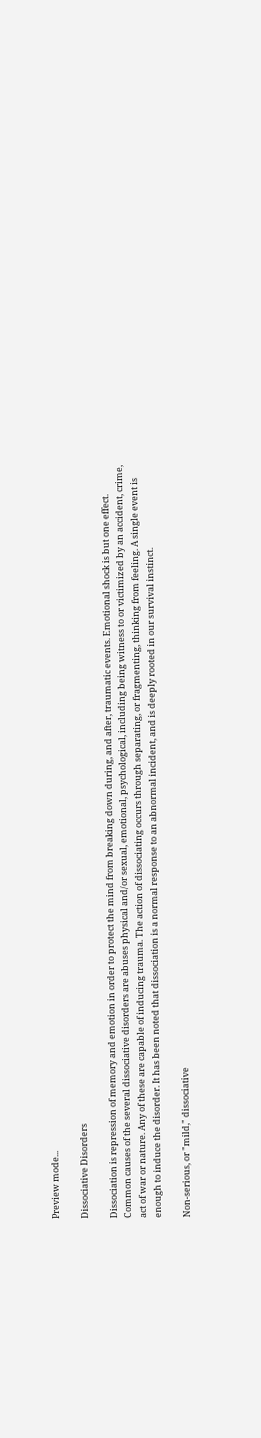Preview mode...

Dissociative Disorders

Dissociation is repression of memory and emotion in order to protect the mind from breaking down during, and after, traumatic events. Emotional shock is but one effect. Common causes of the several dissociative disorders are abuses physical and/or sexual, emotional, psychological, including being witness to or victimized by an accident, crime, act of war or nature. Any of these are capable of inducing trauma. The action of dissociating occurs through separating, or fragmenting, thinking from feeling. A single event is enough to induce the disorder. It has been noted that dissociation is a normal response to an abnormal incident, and is deeply rooted in our survival instinct.

Non-serious, or "mild," dissociative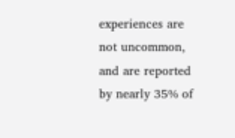experiences are not uncommon, and are reported by nearly 35% of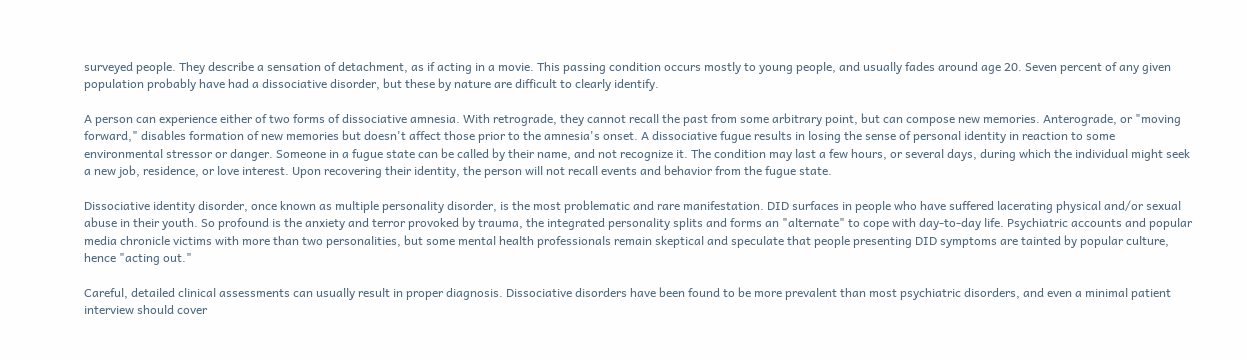surveyed people. They describe a sensation of detachment, as if acting in a movie. This passing condition occurs mostly to young people, and usually fades around age 20. Seven percent of any given population probably have had a dissociative disorder, but these by nature are difficult to clearly identify.

A person can experience either of two forms of dissociative amnesia. With retrograde, they cannot recall the past from some arbitrary point, but can compose new memories. Anterograde, or "moving forward," disables formation of new memories but doesn't affect those prior to the amnesia's onset. A dissociative fugue results in losing the sense of personal identity in reaction to some environmental stressor or danger. Someone in a fugue state can be called by their name, and not recognize it. The condition may last a few hours, or several days, during which the individual might seek a new job, residence, or love interest. Upon recovering their identity, the person will not recall events and behavior from the fugue state.

Dissociative identity disorder, once known as multiple personality disorder, is the most problematic and rare manifestation. DID surfaces in people who have suffered lacerating physical and/or sexual abuse in their youth. So profound is the anxiety and terror provoked by trauma, the integrated personality splits and forms an "alternate" to cope with day-to-day life. Psychiatric accounts and popular media chronicle victims with more than two personalities, but some mental health professionals remain skeptical and speculate that people presenting DID symptoms are tainted by popular culture, hence "acting out."

Careful, detailed clinical assessments can usually result in proper diagnosis. Dissociative disorders have been found to be more prevalent than most psychiatric disorders, and even a minimal patient interview should cover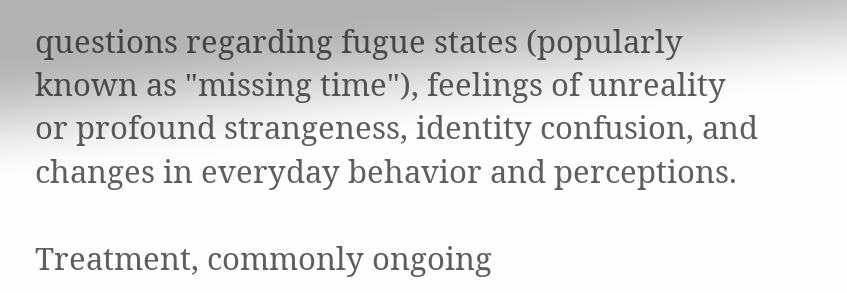questions regarding fugue states (popularly known as "missing time"), feelings of unreality or profound strangeness, identity confusion, and changes in everyday behavior and perceptions.

Treatment, commonly ongoing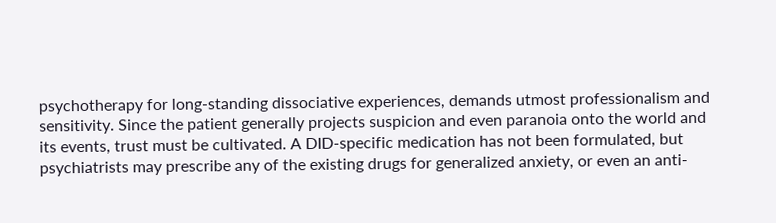psychotherapy for long-standing dissociative experiences, demands utmost professionalism and sensitivity. Since the patient generally projects suspicion and even paranoia onto the world and its events, trust must be cultivated. A DID-specific medication has not been formulated, but psychiatrists may prescribe any of the existing drugs for generalized anxiety, or even an anti-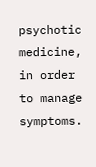psychotic medicine, in order to manage symptoms.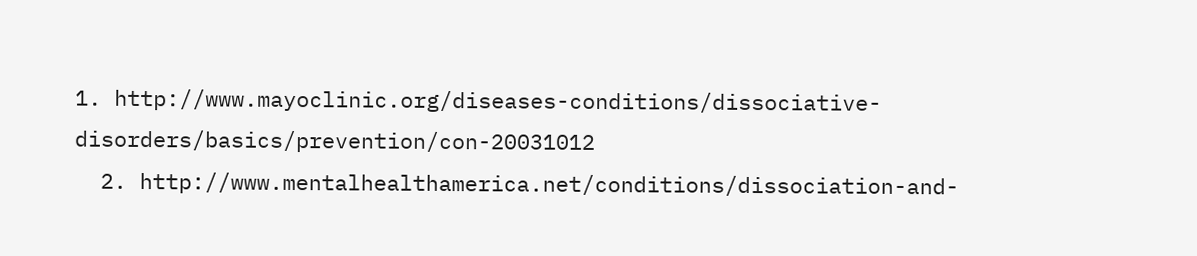1. http://www.mayoclinic.org/diseases-conditions/dissociative-disorders/basics/prevention/con-20031012
  2. http://www.mentalhealthamerica.net/conditions/dissociation-and-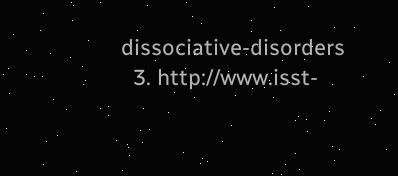dissociative-disorders
  3. http://www.isst-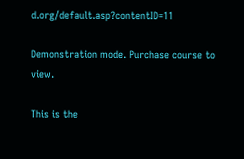d.org/default.asp?contentID=11

Demonstration mode. Purchase course to view.

This is the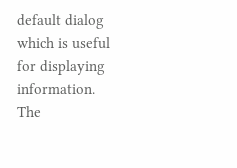default dialog which is useful for displaying information. The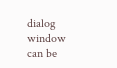dialog window can be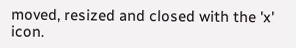moved, resized and closed with the 'x' icon.